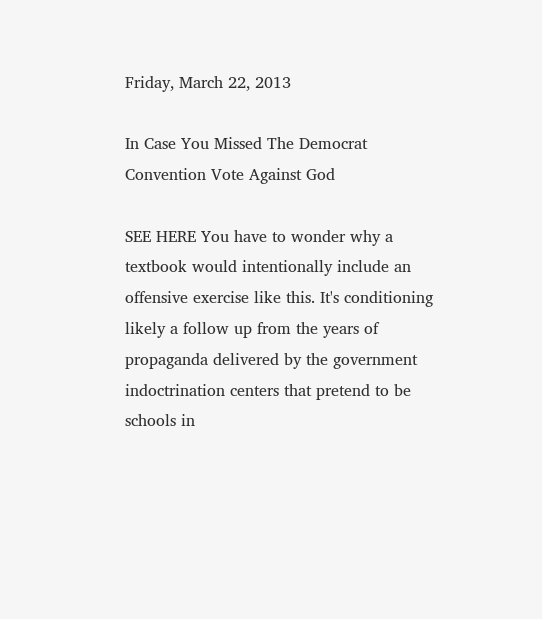Friday, March 22, 2013

In Case You Missed The Democrat Convention Vote Against God

SEE HERE You have to wonder why a textbook would intentionally include an offensive exercise like this. It's conditioning likely a follow up from the years of propaganda delivered by the government indoctrination centers that pretend to be schools in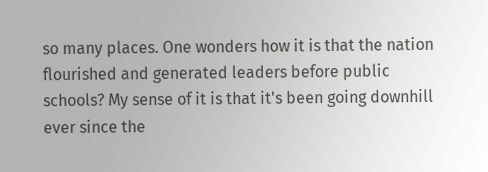so many places. One wonders how it is that the nation flourished and generated leaders before public schools? My sense of it is that it's been going downhill ever since the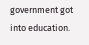government got into education.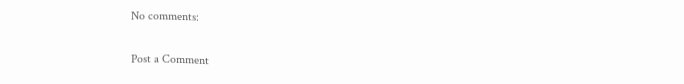No comments:

Post a Comment